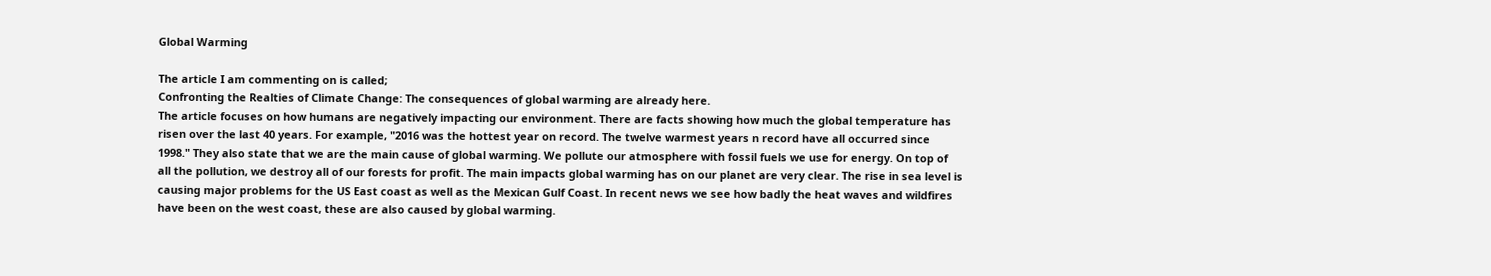Global Warming

The article I am commenting on is called;
Confronting the Realties of Climate Change: The consequences of global warming are already here.
The article focuses on how humans are negatively impacting our environment. There are facts showing how much the global temperature has risen over the last 40 years. For example, "2016 was the hottest year on record. The twelve warmest years n record have all occurred since 1998." They also state that we are the main cause of global warming. We pollute our atmosphere with fossil fuels we use for energy. On top of all the pollution, we destroy all of our forests for profit. The main impacts global warming has on our planet are very clear. The rise in sea level is causing major problems for the US East coast as well as the Mexican Gulf Coast. In recent news we see how badly the heat waves and wildfires have been on the west coast, these are also caused by global warming.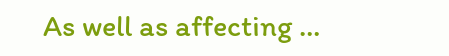As well as affecting …